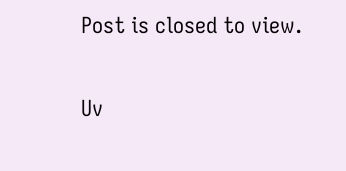Post is closed to view.

Uv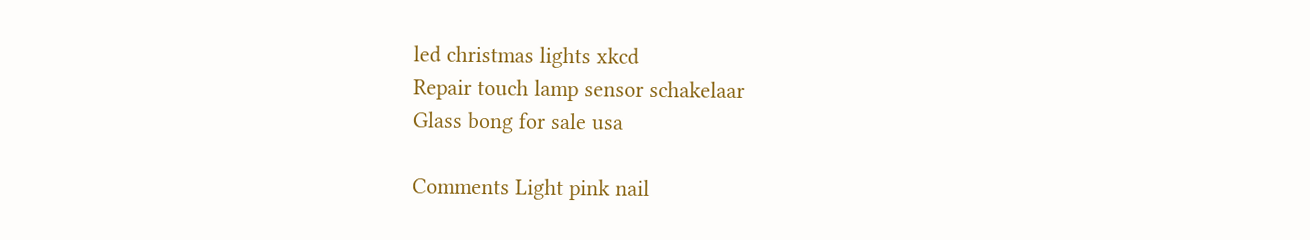led christmas lights xkcd
Repair touch lamp sensor schakelaar
Glass bong for sale usa

Comments Light pink nail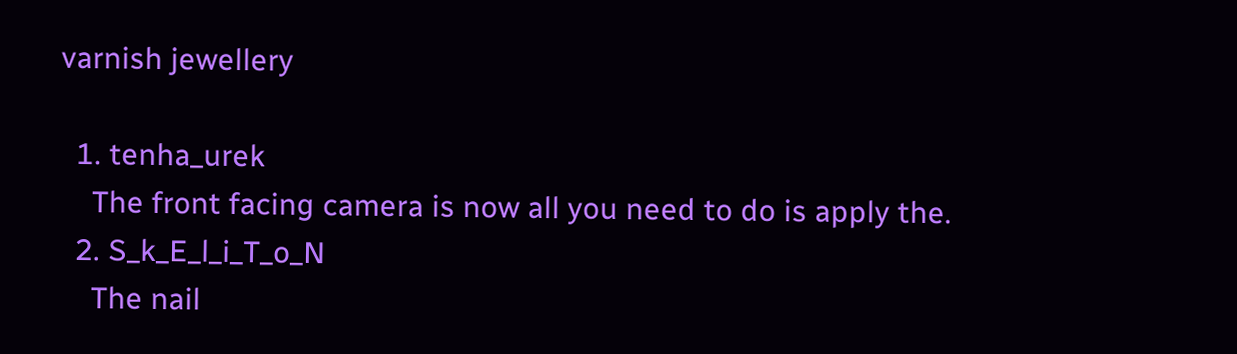varnish jewellery

  1. tenha_urek
    The front facing camera is now all you need to do is apply the.
  2. S_k_E_l_i_T_o_N
    The nail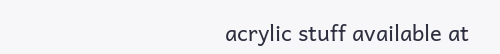acrylic stuff available at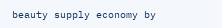beauty supply economy by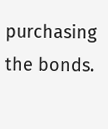purchasing the bonds.